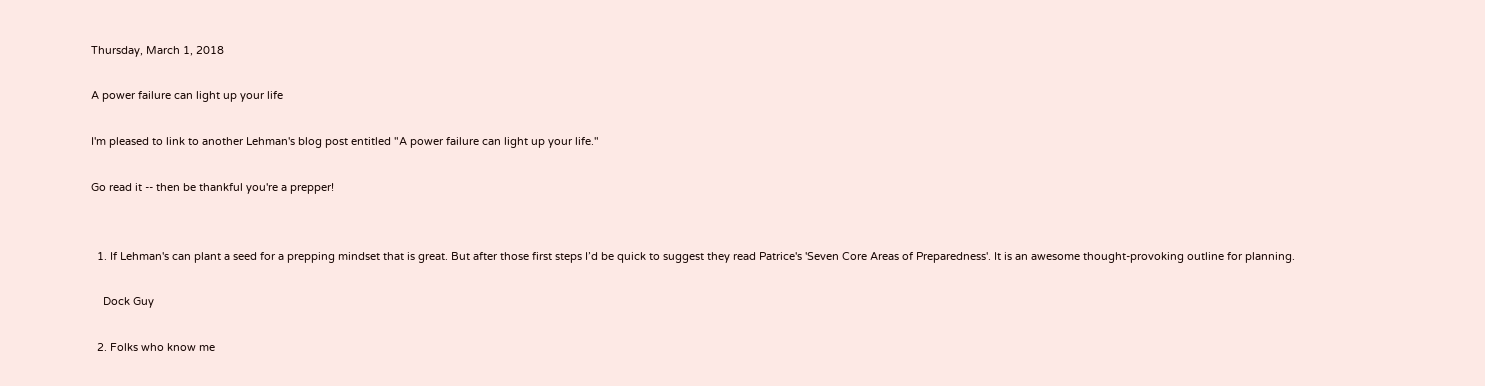Thursday, March 1, 2018

A power failure can light up your life

I'm pleased to link to another Lehman's blog post entitled "A power failure can light up your life."

Go read it -- then be thankful you're a prepper!


  1. If Lehman's can plant a seed for a prepping mindset that is great. But after those first steps I’d be quick to suggest they read Patrice's 'Seven Core Areas of Preparedness'. It is an awesome thought-provoking outline for planning.

    Dock Guy

  2. Folks who know me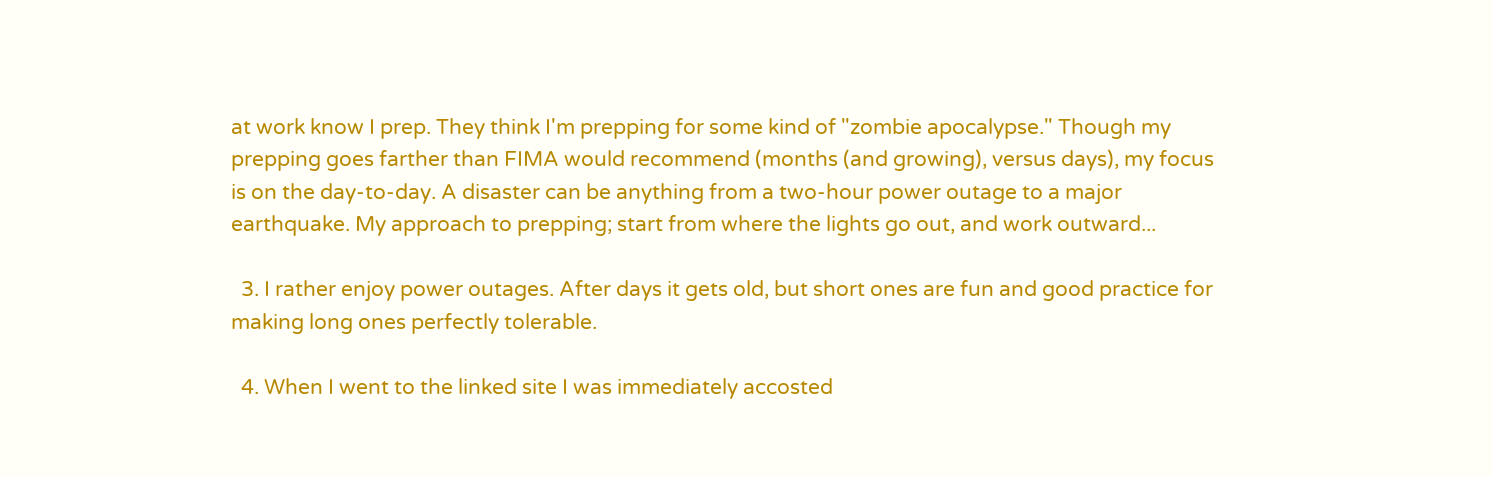at work know I prep. They think I'm prepping for some kind of "zombie apocalypse." Though my prepping goes farther than FIMA would recommend (months (and growing), versus days), my focus is on the day-to-day. A disaster can be anything from a two-hour power outage to a major earthquake. My approach to prepping; start from where the lights go out, and work outward...

  3. I rather enjoy power outages. After days it gets old, but short ones are fun and good practice for making long ones perfectly tolerable.

  4. When I went to the linked site I was immediately accosted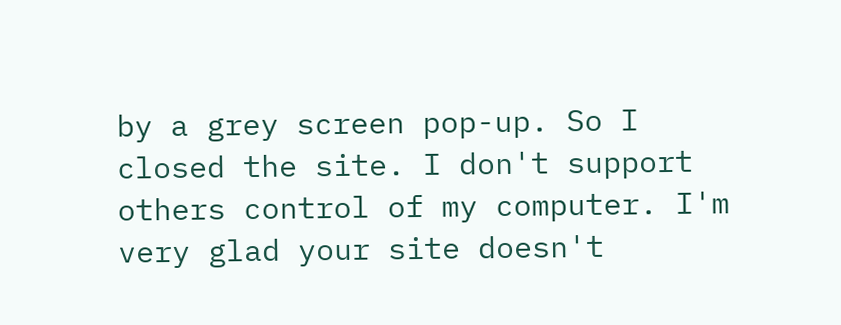by a grey screen pop-up. So I closed the site. I don't support others control of my computer. I'm very glad your site doesn't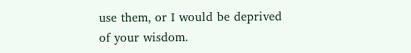use them, or I would be deprived of your wisdom.